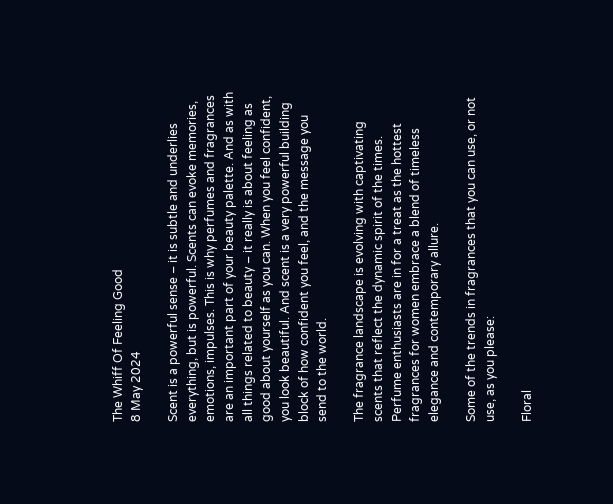The Whiff Of Feeling Good
8 May 2024

Scent is a powerful sense – it is subtle and underlies everything, but is powerful. Scents can evoke memories, emotions, impulses. This is why perfumes and fragrances are an important part of your beauty palette. And as with all things related to beauty – it really is about feeling as good about yourself as you can. When you feel confident, you look beautiful. And scent is a very powerful building block of how confident you feel, and the message you send to the world.

The fragrance landscape is evolving with captivating scents that reflect the dynamic spirit of the times. Perfume enthusiasts are in for a treat as the hottest fragrances for women embrace a blend of timeless elegance and contemporary allure.

Some of the trends in fragrances that you can use, or not use, as you please:

Floral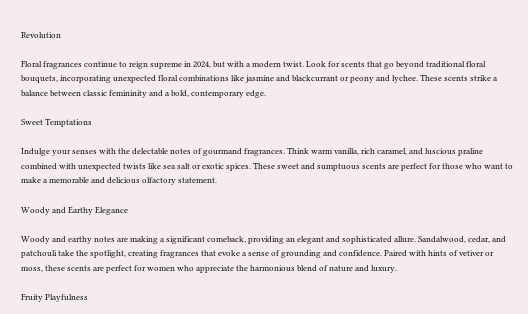Revolution

Floral fragrances continue to reign supreme in 2024, but with a modern twist. Look for scents that go beyond traditional floral bouquets, incorporating unexpected floral combinations like jasmine and blackcurrant or peony and lychee. These scents strike a balance between classic femininity and a bold, contemporary edge.

Sweet Temptations

Indulge your senses with the delectable notes of gourmand fragrances. Think warm vanilla, rich caramel, and luscious praline combined with unexpected twists like sea salt or exotic spices. These sweet and sumptuous scents are perfect for those who want to make a memorable and delicious olfactory statement.

Woody and Earthy Elegance

Woody and earthy notes are making a significant comeback, providing an elegant and sophisticated allure. Sandalwood, cedar, and patchouli take the spotlight, creating fragrances that evoke a sense of grounding and confidence. Paired with hints of vetiver or moss, these scents are perfect for women who appreciate the harmonious blend of nature and luxury.

Fruity Playfulness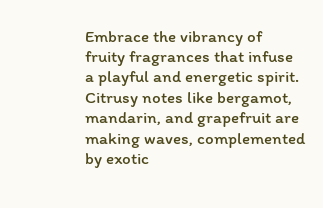Embrace the vibrancy of fruity fragrances that infuse a playful and energetic spirit. Citrusy notes like bergamot, mandarin, and grapefruit are making waves, complemented by exotic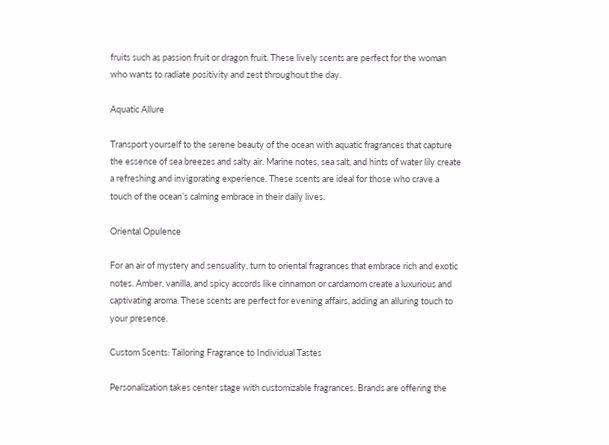fruits such as passion fruit or dragon fruit. These lively scents are perfect for the woman who wants to radiate positivity and zest throughout the day.

Aquatic Allure

Transport yourself to the serene beauty of the ocean with aquatic fragrances that capture the essence of sea breezes and salty air. Marine notes, sea salt, and hints of water lily create a refreshing and invigorating experience. These scents are ideal for those who crave a touch of the ocean’s calming embrace in their daily lives.

Oriental Opulence

For an air of mystery and sensuality, turn to oriental fragrances that embrace rich and exotic notes. Amber, vanilla, and spicy accords like cinnamon or cardamom create a luxurious and captivating aroma. These scents are perfect for evening affairs, adding an alluring touch to your presence.

Custom Scents: Tailoring Fragrance to Individual Tastes

Personalization takes center stage with customizable fragrances. Brands are offering the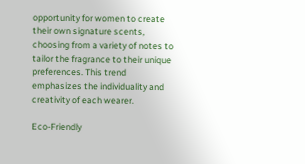opportunity for women to create their own signature scents, choosing from a variety of notes to tailor the fragrance to their unique preferences. This trend emphasizes the individuality and creativity of each wearer.

Eco-Friendly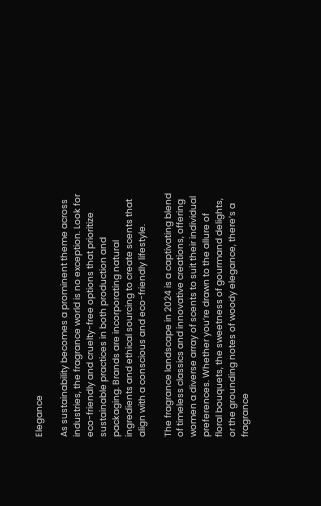Elegance

As sustainability becomes a prominent theme across industries, the fragrance world is no exception. Look for eco-friendly and cruelty-free options that prioritize sustainable practices in both production and packaging. Brands are incorporating natural ingredients and ethical sourcing to create scents that align with a conscious and eco-friendly lifestyle.

The fragrance landscape in 2024 is a captivating blend of timeless classics and innovative creations, offering women a diverse array of scents to suit their individual preferences. Whether you’re drawn to the allure of floral bouquets, the sweetness of gourmand delights, or the grounding notes of woody elegance, there’s a fragrance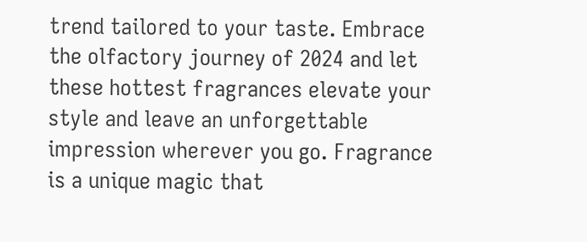trend tailored to your taste. Embrace the olfactory journey of 2024 and let these hottest fragrances elevate your style and leave an unforgettable impression wherever you go. Fragrance is a unique magic that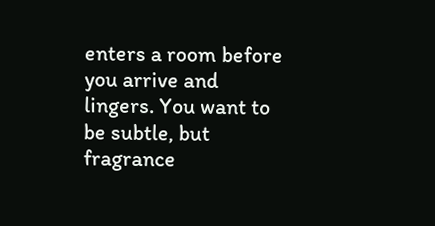enters a room before you arrive and lingers. You want to be subtle, but fragrance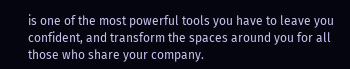is one of the most powerful tools you have to leave you confident, and transform the spaces around you for all those who share your company.